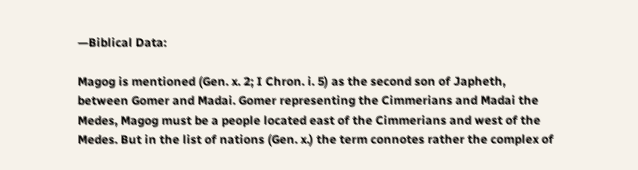—Biblical Data:

Magog is mentioned (Gen. x. 2; I Chron. i. 5) as the second son of Japheth, between Gomer and Madai. Gomer representing the Cimmerians and Madai the Medes, Magog must be a people located east of the Cimmerians and west of the Medes. But in the list of nations (Gen. x.) the term connotes rather the complex of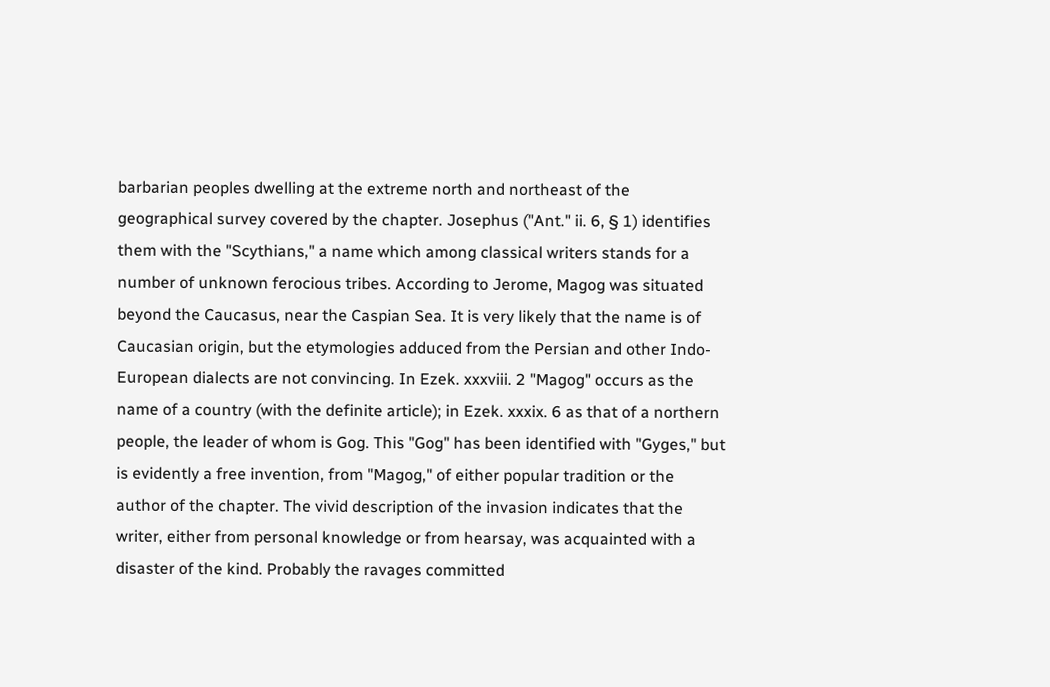barbarian peoples dwelling at the extreme north and northeast of the geographical survey covered by the chapter. Josephus ("Ant." ii. 6, § 1) identifies them with the "Scythians," a name which among classical writers stands for a number of unknown ferocious tribes. According to Jerome, Magog was situated beyond the Caucasus, near the Caspian Sea. It is very likely that the name is of Caucasian origin, but the etymologies adduced from the Persian and other Indo-European dialects are not convincing. In Ezek. xxxviii. 2 "Magog" occurs as the name of a country (with the definite article); in Ezek. xxxix. 6 as that of a northern people, the leader of whom is Gog. This "Gog" has been identified with "Gyges," but is evidently a free invention, from "Magog," of either popular tradition or the author of the chapter. The vivid description of the invasion indicates that the writer, either from personal knowledge or from hearsay, was acquainted with a disaster of the kind. Probably the ravages committed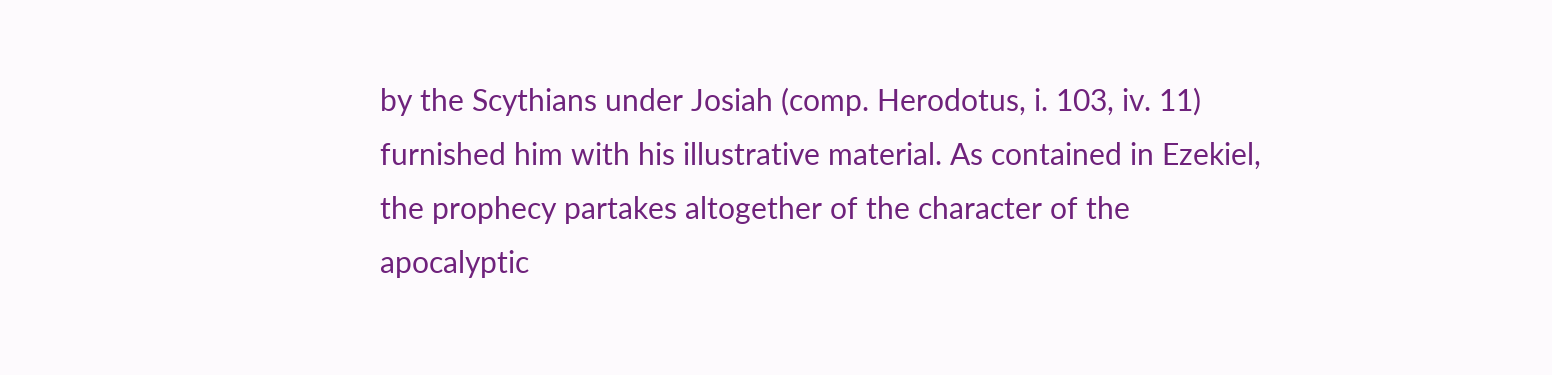by the Scythians under Josiah (comp. Herodotus, i. 103, iv. 11) furnished him with his illustrative material. As contained in Ezekiel, the prophecy partakes altogether of the character of the apocalyptic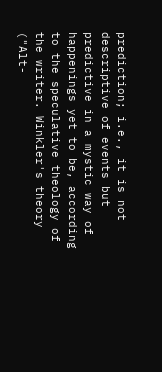prediction; i.e., it is not descriptive of events but predictive in a mystic way of happenings yet to be, according to the speculative theology of the writer. Winkler's theory ("Alt-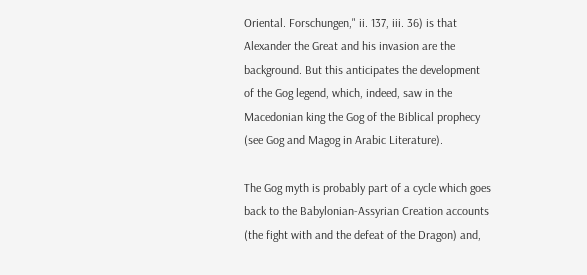Oriental. Forschungen," ii. 137, iii. 36) is that Alexander the Great and his invasion are the background. But this anticipates the development of the Gog legend, which, indeed, saw in the Macedonian king the Gog of the Biblical prophecy (see Gog and Magog in Arabic Literature).

The Gog myth is probably part of a cycle which goes back to the Babylonian-Assyrian Creation accounts (the fight with and the defeat of the Dragon) and,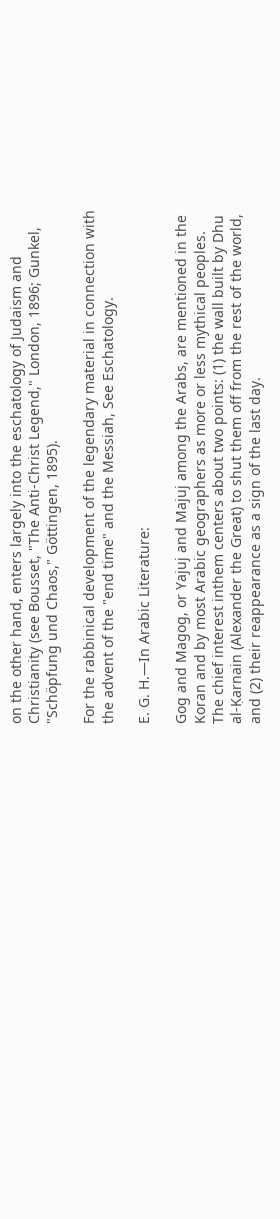on the other hand, enters largely into the eschatology of Judaism and Christianity (see Bousset, "The Anti-Christ Legend," London, 1896; Gunkel, "Schöpfung und Chaos," Göttingen, 1895).

For the rabbinical development of the legendary material in connection with the advent of the "end time" and the Messiah, See Eschatology.

E. G. H.—In Arabic Literature:

Gog and Magog, or Yajuj and Majuj among the Arabs, are mentioned in the Koran and by most Arabic geographers as more or less mythical peoples. The chief interest inthem centers about two points: (1) the wall built by Dhu al-Ḳarnain (Alexander the Great) to shut them off from the rest of the world, and (2) their reappearance as a sign of the last day.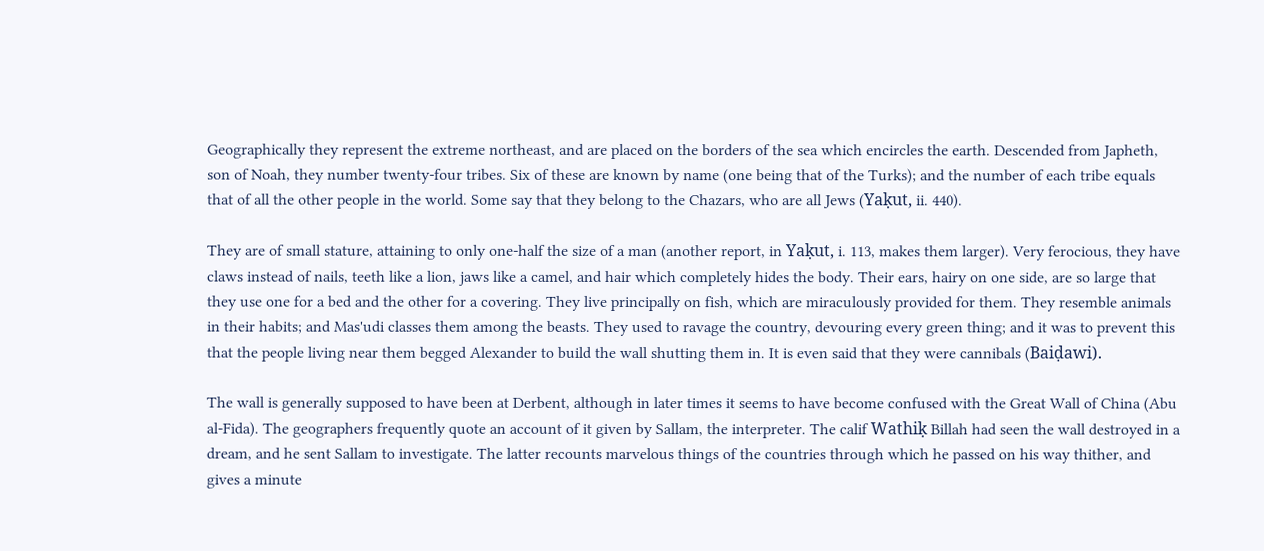Geographically they represent the extreme northeast, and are placed on the borders of the sea which encircles the earth. Descended from Japheth, son of Noah, they number twenty-four tribes. Six of these are known by name (one being that of the Turks); and the number of each tribe equals that of all the other people in the world. Some say that they belong to the Chazars, who are all Jews (Yaḳut, ii. 440).

They are of small stature, attaining to only one-half the size of a man (another report, in Yaḳut, i. 113, makes them larger). Very ferocious, they have claws instead of nails, teeth like a lion, jaws like a camel, and hair which completely hides the body. Their ears, hairy on one side, are so large that they use one for a bed and the other for a covering. They live principally on fish, which are miraculously provided for them. They resemble animals in their habits; and Mas'udi classes them among the beasts. They used to ravage the country, devouring every green thing; and it was to prevent this that the people living near them begged Alexander to build the wall shutting them in. It is even said that they were cannibals (Baiḍawi).

The wall is generally supposed to have been at Derbent, although in later times it seems to have become confused with the Great Wall of China (Abu al-Fida). The geographers frequently quote an account of it given by Sallam, the interpreter. The calif Wathiḳ Billah had seen the wall destroyed in a dream, and he sent Sallam to investigate. The latter recounts marvelous things of the countries through which he passed on his way thither, and gives a minute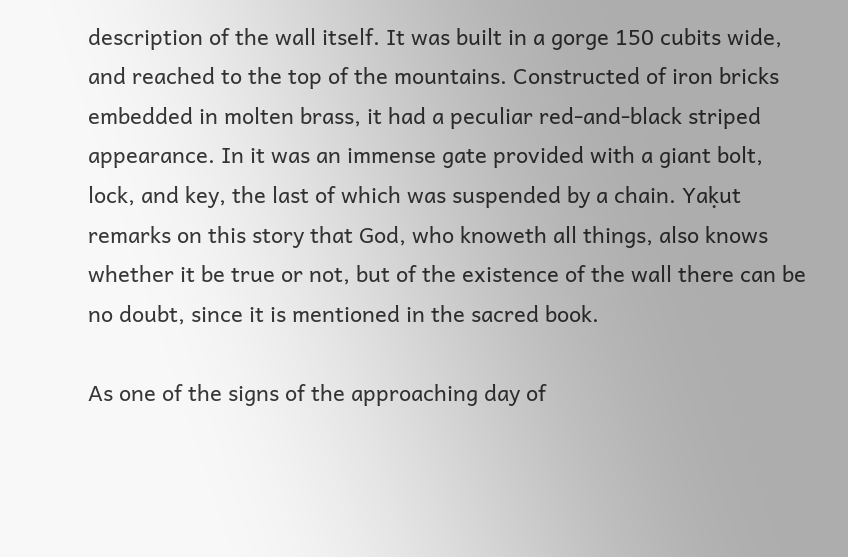description of the wall itself. It was built in a gorge 150 cubits wide, and reached to the top of the mountains. Constructed of iron bricks embedded in molten brass, it had a peculiar red-and-black striped appearance. In it was an immense gate provided with a giant bolt, lock, and key, the last of which was suspended by a chain. Yaḳut remarks on this story that God, who knoweth all things, also knows whether it be true or not, but of the existence of the wall there can be no doubt, since it is mentioned in the sacred book.

As one of the signs of the approaching day of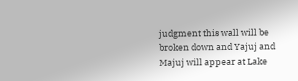judgment this wall will be broken down and Yajuj and Majuj will appear at Lake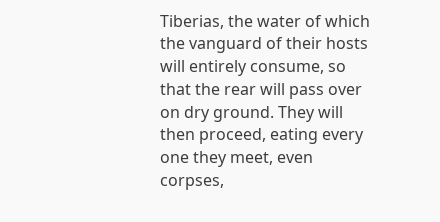Tiberias, the water of which the vanguard of their hosts will entirely consume, so that the rear will pass over on dry ground. They will then proceed, eating every one they meet, even corpses,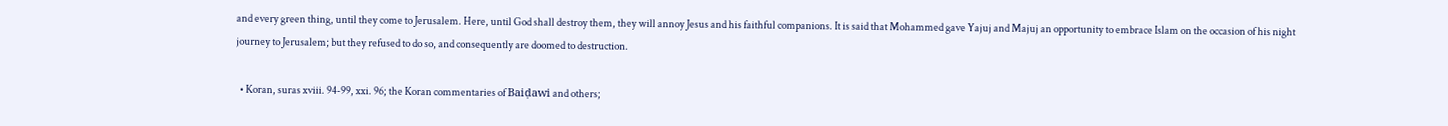and every green thing, until they come to Jerusalem. Here, until God shall destroy them, they will annoy Jesus and his faithful companions. It is said that Mohammed gave Yajuj and Majuj an opportunity to embrace Islam on the occasion of his night journey to Jerusalem; but they refused to do so, and consequently are doomed to destruction.

  • Koran, suras xviii. 94-99, xxi. 96; the Koran commentaries of Baiḍawi and others;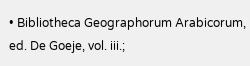• Bibliotheca Geographorum Arabicorum, ed. De Goeje, vol. iii.;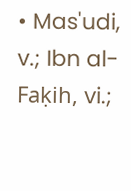• Mas'udi, v.; Ibn al-Faḳih, vi.;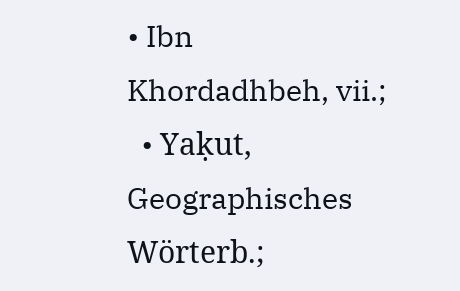• Ibn Khordadhbeh, vii.;
  • Yaḳut, Geographisches Wörterb.;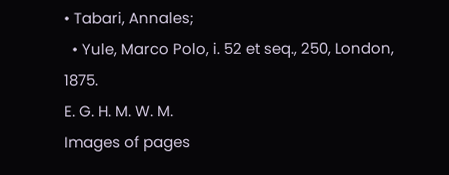• Tabari, Annales;
  • Yule, Marco Polo, i. 52 et seq., 250, London, 1875.
E. G. H. M. W. M.
Images of pages